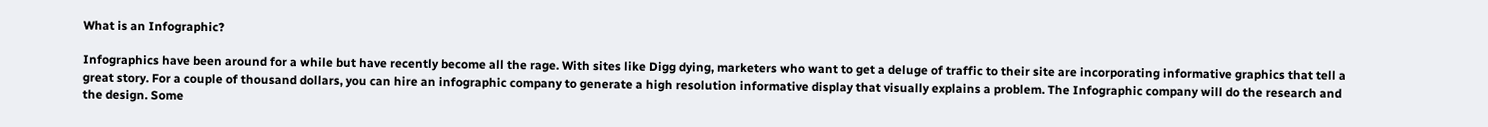What is an Infographic?

Infographics have been around for a while but have recently become all the rage. With sites like Digg dying, marketers who want to get a deluge of traffic to their site are incorporating informative graphics that tell a great story. For a couple of thousand dollars, you can hire an infographic company to generate a high resolution informative display that visually explains a problem. The Infographic company will do the research and the design. Some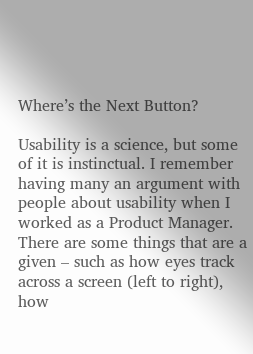Where’s the Next Button?

Usability is a science, but some of it is instinctual. I remember having many an argument with people about usability when I worked as a Product Manager. There are some things that are a given – such as how eyes track across a screen (left to right), how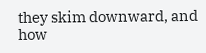they skim downward, and how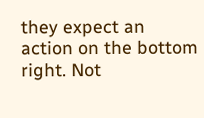they expect an action on the bottom right. Not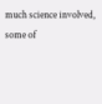much science involved, some of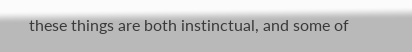these things are both instinctual, and some of